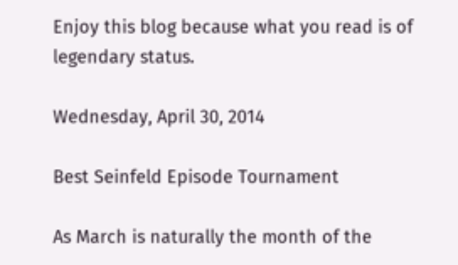Enjoy this blog because what you read is of legendary status.

Wednesday, April 30, 2014

Best Seinfeld Episode Tournament

As March is naturally the month of the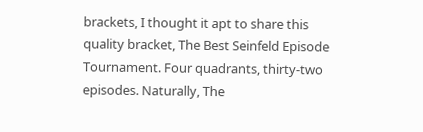brackets, I thought it apt to share this quality bracket, The Best Seinfeld Episode Tournament. Four quadrants, thirty-two episodes. Naturally, The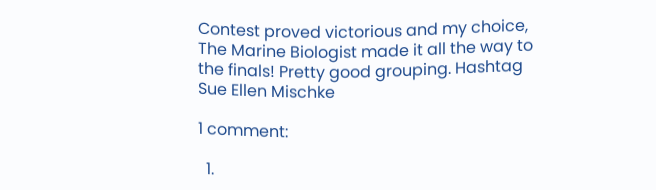Contest proved victorious and my choice, The Marine Biologist made it all the way to the finals! Pretty good grouping. Hashtag Sue Ellen Mischke

1 comment:

  1.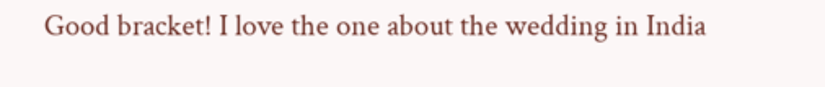Good bracket! I love the one about the wedding in India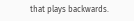that plays backwards.